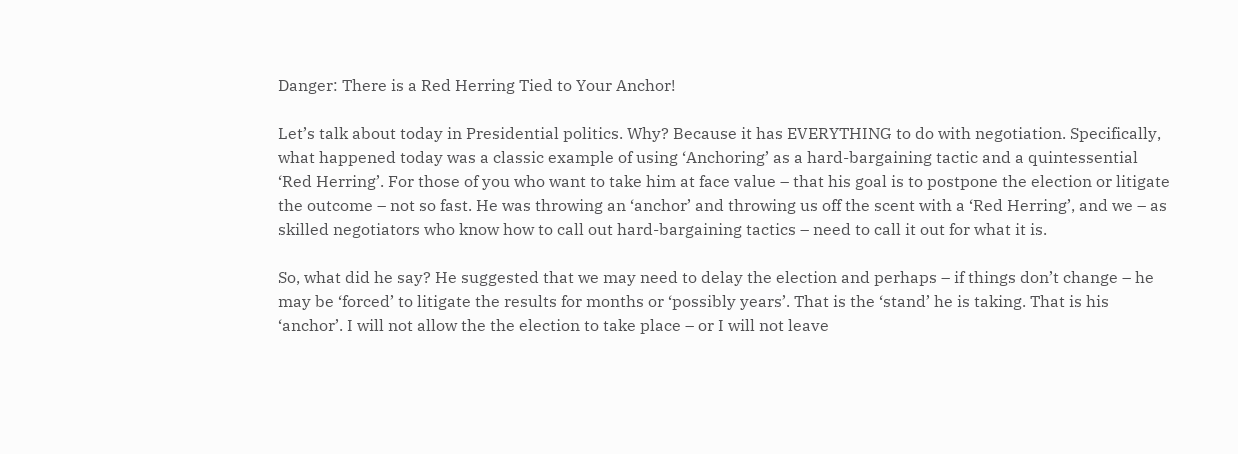Danger: There is a Red Herring Tied to Your Anchor!

Let’s talk about today in Presidential politics. Why? Because it has EVERYTHING to do with negotiation. Specifically, what happened today was a classic example of using ‘Anchoring’ as a hard-bargaining tactic and a quintessential ‘Red Herring’. For those of you who want to take him at face value – that his goal is to postpone the election or litigate the outcome – not so fast. He was throwing an ‘anchor’ and throwing us off the scent with a ‘Red Herring’, and we – as skilled negotiators who know how to call out hard-bargaining tactics – need to call it out for what it is.

So, what did he say? He suggested that we may need to delay the election and perhaps – if things don’t change – he may be ‘forced’ to litigate the results for months or ‘possibly years’. That is the ‘stand’ he is taking. That is his ‘anchor’. I will not allow the the election to take place – or I will not leave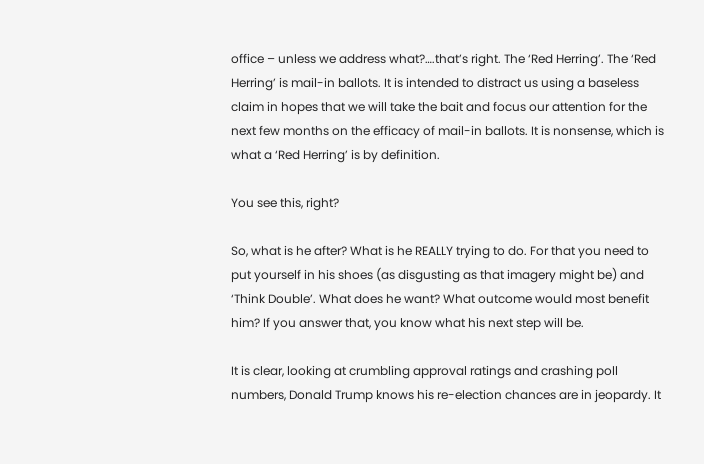office – unless we address what?….that’s right. The ‘Red Herring’. The ‘Red Herring’ is mail-in ballots. It is intended to distract us using a baseless claim in hopes that we will take the bait and focus our attention for the next few months on the efficacy of mail-in ballots. It is nonsense, which is what a ‘Red Herring’ is by definition.

You see this, right?

So, what is he after? What is he REALLY trying to do. For that you need to put yourself in his shoes (as disgusting as that imagery might be) and ‘Think Double’. What does he want? What outcome would most benefit him? If you answer that, you know what his next step will be.

It is clear, looking at crumbling approval ratings and crashing poll numbers, Donald Trump knows his re-election chances are in jeopardy. It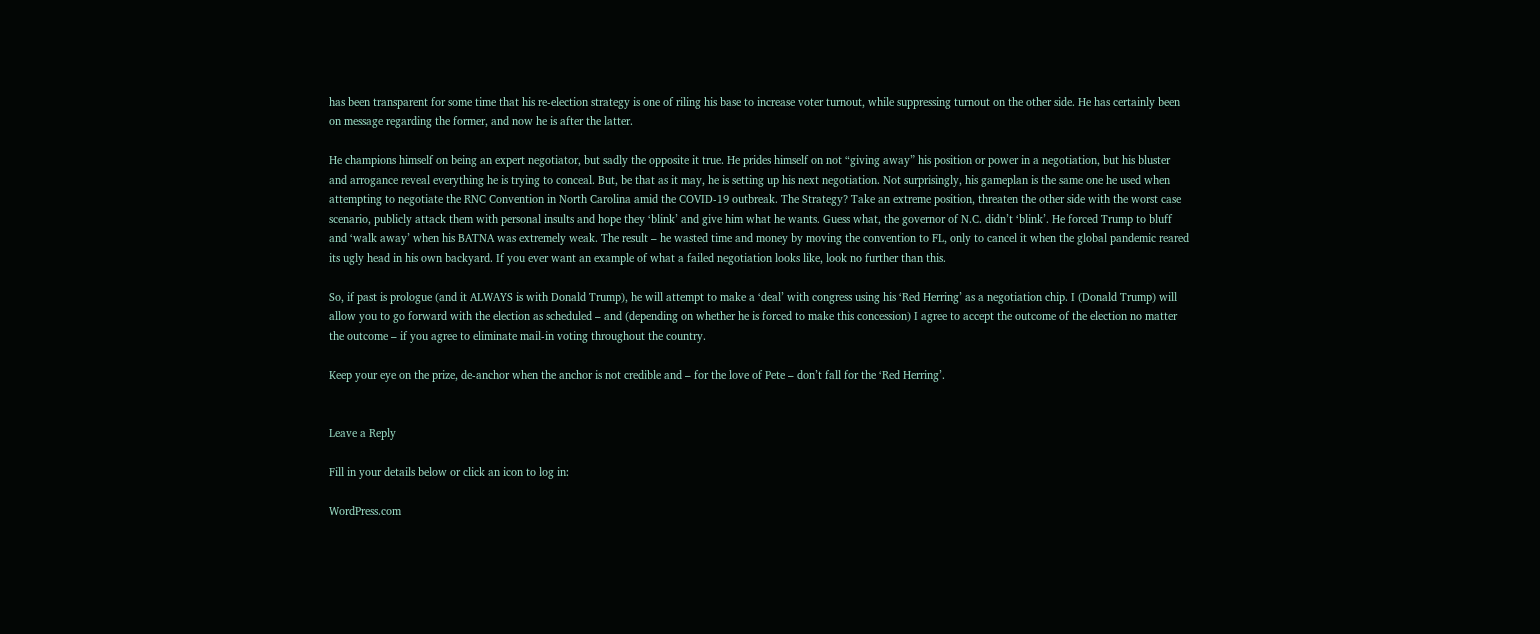has been transparent for some time that his re-election strategy is one of riling his base to increase voter turnout, while suppressing turnout on the other side. He has certainly been on message regarding the former, and now he is after the latter.

He champions himself on being an expert negotiator, but sadly the opposite it true. He prides himself on not “giving away” his position or power in a negotiation, but his bluster and arrogance reveal everything he is trying to conceal. But, be that as it may, he is setting up his next negotiation. Not surprisingly, his gameplan is the same one he used when attempting to negotiate the RNC Convention in North Carolina amid the COVID-19 outbreak. The Strategy? Take an extreme position, threaten the other side with the worst case scenario, publicly attack them with personal insults and hope they ‘blink’ and give him what he wants. Guess what, the governor of N.C. didn’t ‘blink’. He forced Trump to bluff and ‘walk away’ when his BATNA was extremely weak. The result – he wasted time and money by moving the convention to FL, only to cancel it when the global pandemic reared its ugly head in his own backyard. If you ever want an example of what a failed negotiation looks like, look no further than this.

So, if past is prologue (and it ALWAYS is with Donald Trump), he will attempt to make a ‘deal’ with congress using his ‘Red Herring’ as a negotiation chip. I (Donald Trump) will allow you to go forward with the election as scheduled – and (depending on whether he is forced to make this concession) I agree to accept the outcome of the election no matter the outcome – if you agree to eliminate mail-in voting throughout the country.

Keep your eye on the prize, de-anchor when the anchor is not credible and – for the love of Pete – don’t fall for the ‘Red Herring’.


Leave a Reply

Fill in your details below or click an icon to log in:

WordPress.com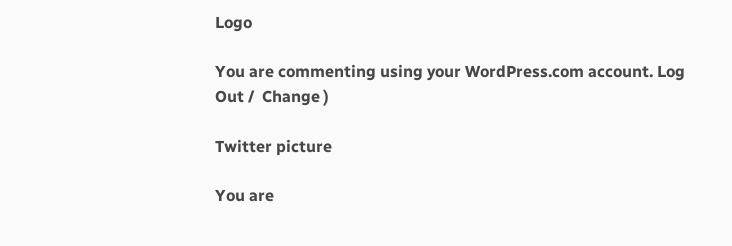Logo

You are commenting using your WordPress.com account. Log Out /  Change )

Twitter picture

You are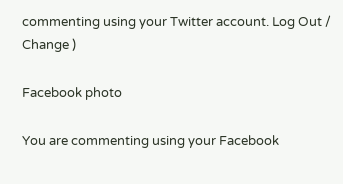commenting using your Twitter account. Log Out /  Change )

Facebook photo

You are commenting using your Facebook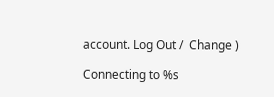account. Log Out /  Change )

Connecting to %s